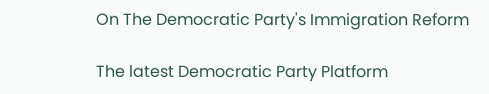On The Democratic Party's Immigration Reform

The latest Democratic Party Platform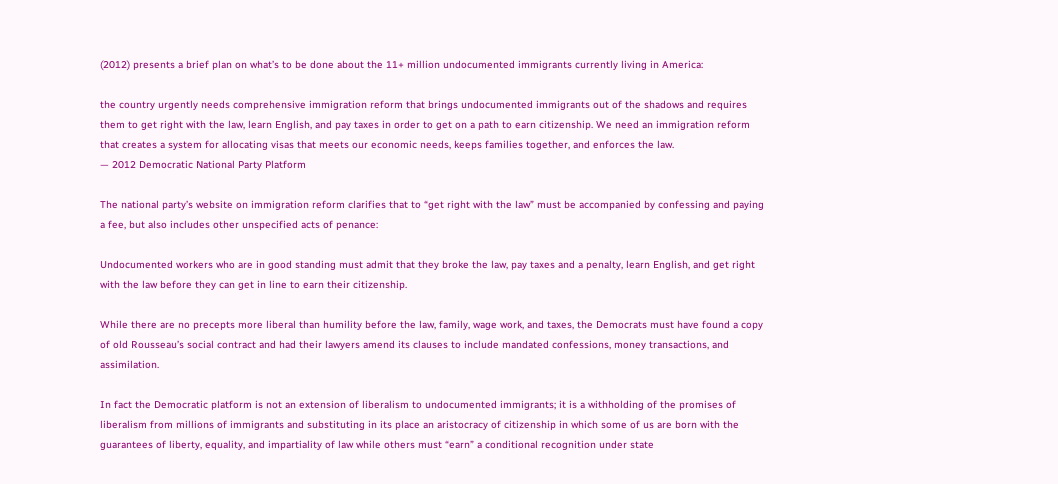(2012) presents a brief plan on what’s to be done about the 11+ million undocumented immigrants currently living in America:

the country urgently needs comprehensive immigration reform that brings undocumented immigrants out of the shadows and requires them to get right with the law, learn English, and pay taxes in order to get on a path to earn citizenship. We need an immigration reform that creates a system for allocating visas that meets our economic needs, keeps families together, and enforces the law.
— 2012 Democratic National Party Platform

The national party’s website on immigration reform clarifies that to “get right with the law” must be accompanied by confessing and paying a fee, but also includes other unspecified acts of penance:

Undocumented workers who are in good standing must admit that they broke the law, pay taxes and a penalty, learn English, and get right with the law before they can get in line to earn their citizenship.

While there are no precepts more liberal than humility before the law, family, wage work, and taxes, the Democrats must have found a copy of old Rousseau’s social contract and had their lawyers amend its clauses to include mandated confessions, money transactions, and assimilation.

In fact the Democratic platform is not an extension of liberalism to undocumented immigrants; it is a withholding of the promises of liberalism from millions of immigrants and substituting in its place an aristocracy of citizenship in which some of us are born with the guarantees of liberty, equality, and impartiality of law while others must “earn” a conditional recognition under state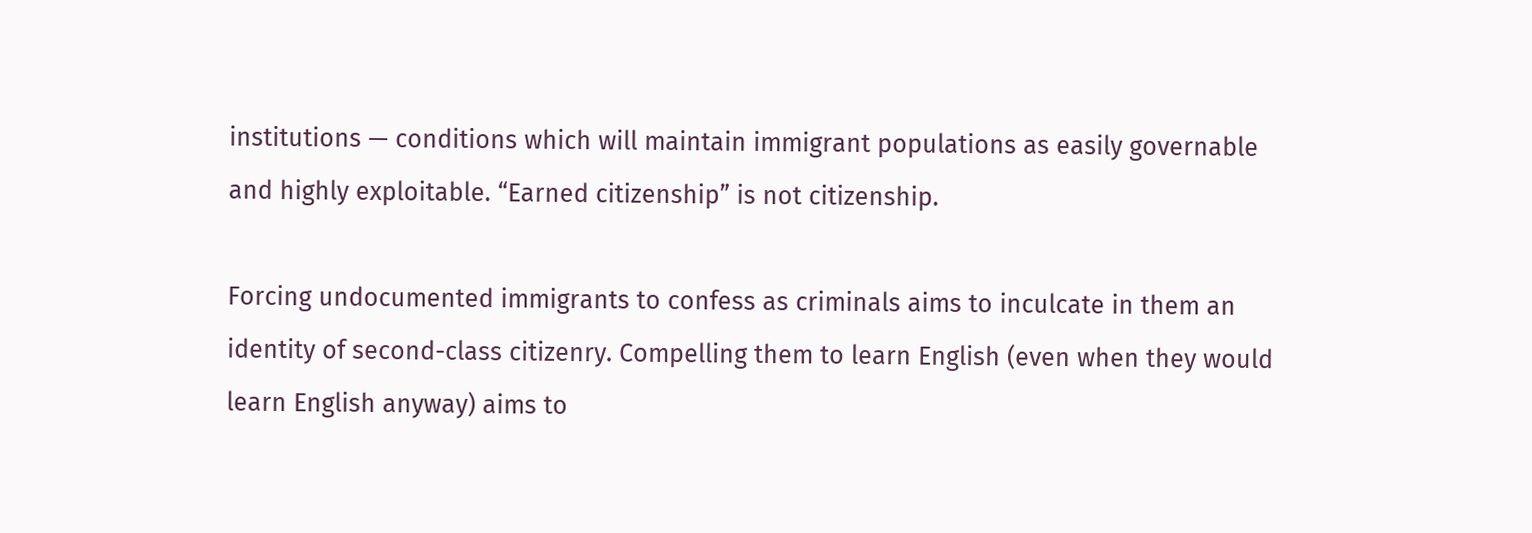institutions — conditions which will maintain immigrant populations as easily governable and highly exploitable. “Earned citizenship” is not citizenship.

Forcing undocumented immigrants to confess as criminals aims to inculcate in them an identity of second-class citizenry. Compelling them to learn English (even when they would learn English anyway) aims to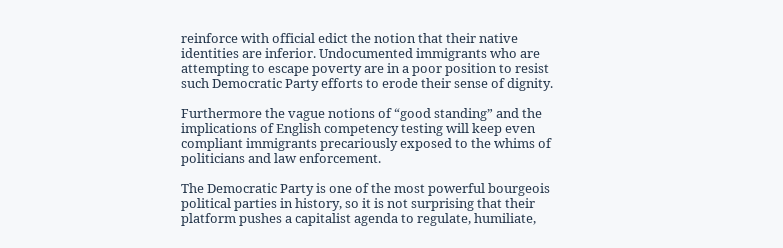reinforce with official edict the notion that their native identities are inferior. Undocumented immigrants who are attempting to escape poverty are in a poor position to resist such Democratic Party efforts to erode their sense of dignity.

Furthermore the vague notions of “good standing” and the implications of English competency testing will keep even compliant immigrants precariously exposed to the whims of politicians and law enforcement.

The Democratic Party is one of the most powerful bourgeois political parties in history, so it is not surprising that their platform pushes a capitalist agenda to regulate, humiliate,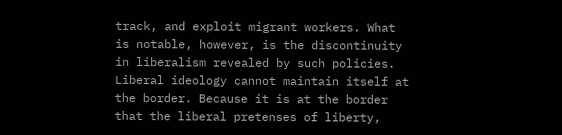track, and exploit migrant workers. What is notable, however, is the discontinuity in liberalism revealed by such policies. Liberal ideology cannot maintain itself at the border. Because it is at the border that the liberal pretenses of liberty,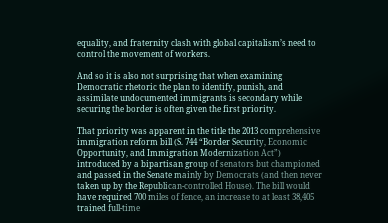equality, and fraternity clash with global capitalism’s need to control the movement of workers.

And so it is also not surprising that when examining Democratic rhetoric the plan to identify, punish, and assimilate undocumented immigrants is secondary while securing the border is often given the first priority.

That priority was apparent in the title the 2013 comprehensive immigration reform bill (S. 744 “Border Security, Economic Opportunity, and Immigration Modernization Act”) introduced by a bipartisan group of senators but championed and passed in the Senate mainly by Democrats (and then never taken up by the Republican-controlled House). The bill would have required 700 miles of fence, an increase to at least 38,405 trained full-time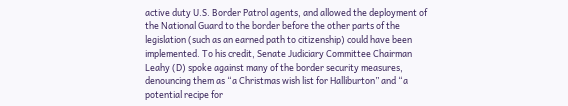active duty U.S. Border Patrol agents, and allowed the deployment of the National Guard to the border before the other parts of the legislation (such as an earned path to citizenship) could have been implemented. To his credit, Senate Judiciary Committee Chairman Leahy (D) spoke against many of the border security measures, denouncing them as “a Christmas wish list for Halliburton” and “a potential recipe for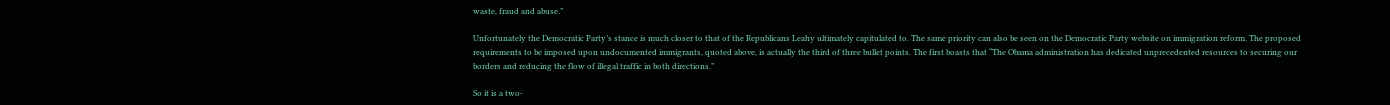waste, fraud and abuse.”

Unfortunately the Democratic Party’s stance is much closer to that of the Republicans Leahy ultimately capitulated to. The same priority can also be seen on the Democratic Party website on immigration reform. The proposed requirements to be imposed upon undocumented immigrants, quoted above, is actually the third of three bullet points. The first boasts that “The Obama administration has dedicated unprecedented resources to securing our borders and reducing the flow of illegal traffic in both directions.”

So it is a two-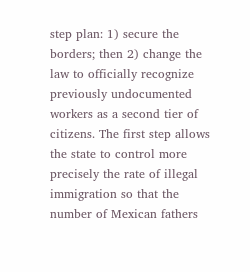step plan: 1) secure the borders; then 2) change the law to officially recognize previously undocumented workers as a second tier of citizens. The first step allows the state to control more precisely the rate of illegal immigration so that the number of Mexican fathers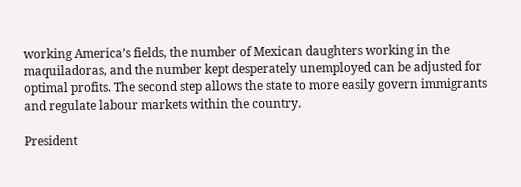working America’s fields, the number of Mexican daughters working in the maquiladoras, and the number kept desperately unemployed can be adjusted for optimal profits. The second step allows the state to more easily govern immigrants and regulate labour markets within the country.

President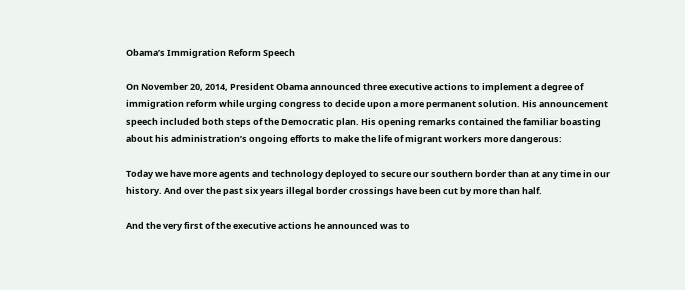Obama’s Immigration Reform Speech

On November 20, 2014, President Obama announced three executive actions to implement a degree of immigration reform while urging congress to decide upon a more permanent solution. His announcement speech included both steps of the Democratic plan. His opening remarks contained the familiar boasting about his administration’s ongoing efforts to make the life of migrant workers more dangerous:

Today we have more agents and technology deployed to secure our southern border than at any time in our history. And over the past six years illegal border crossings have been cut by more than half.

And the very first of the executive actions he announced was to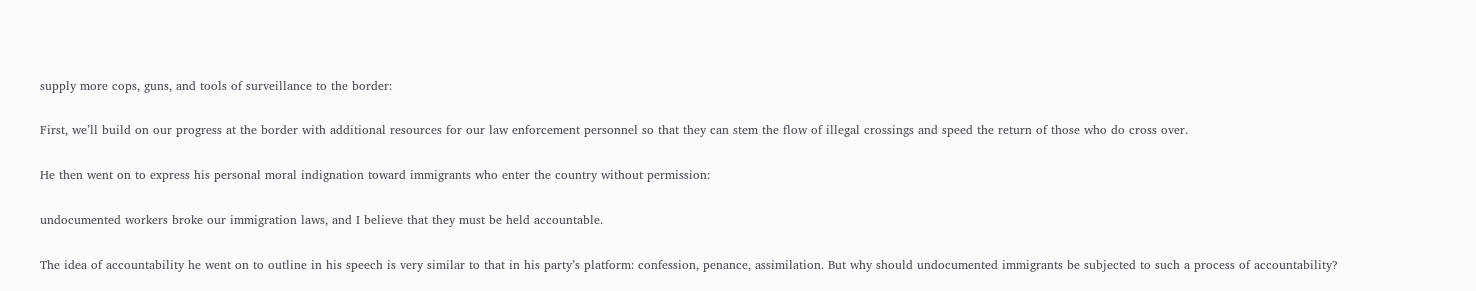supply more cops, guns, and tools of surveillance to the border:

First, we’ll build on our progress at the border with additional resources for our law enforcement personnel so that they can stem the flow of illegal crossings and speed the return of those who do cross over.

He then went on to express his personal moral indignation toward immigrants who enter the country without permission:

undocumented workers broke our immigration laws, and I believe that they must be held accountable.

The idea of accountability he went on to outline in his speech is very similar to that in his party’s platform: confession, penance, assimilation. But why should undocumented immigrants be subjected to such a process of accountability?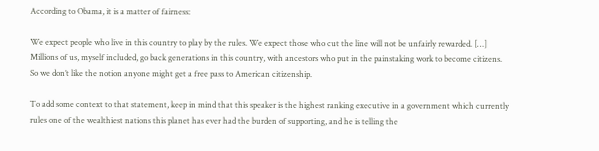According to Obama, it is a matter of fairness:

We expect people who live in this country to play by the rules. We expect those who cut the line will not be unfairly rewarded. […] Millions of us, myself included, go back generations in this country, with ancestors who put in the painstaking work to become citizens. So we don’t like the notion anyone might get a free pass to American citizenship.

To add some context to that statement, keep in mind that this speaker is the highest ranking executive in a government which currently rules one of the wealthiest nations this planet has ever had the burden of supporting, and he is telling the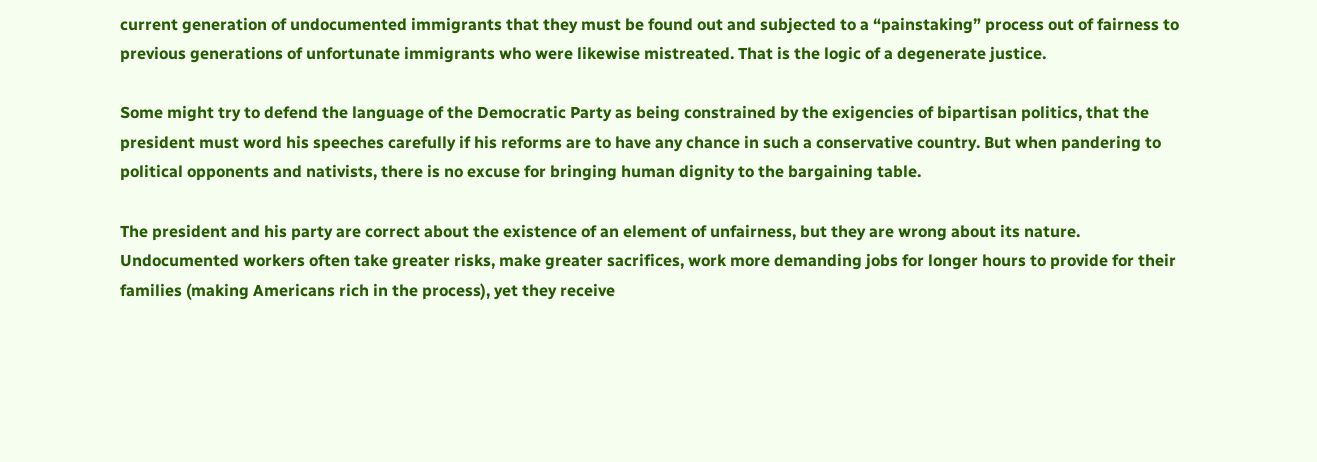current generation of undocumented immigrants that they must be found out and subjected to a “painstaking” process out of fairness to previous generations of unfortunate immigrants who were likewise mistreated. That is the logic of a degenerate justice.

Some might try to defend the language of the Democratic Party as being constrained by the exigencies of bipartisan politics, that the president must word his speeches carefully if his reforms are to have any chance in such a conservative country. But when pandering to political opponents and nativists, there is no excuse for bringing human dignity to the bargaining table.

The president and his party are correct about the existence of an element of unfairness, but they are wrong about its nature. Undocumented workers often take greater risks, make greater sacrifices, work more demanding jobs for longer hours to provide for their families (making Americans rich in the process), yet they receive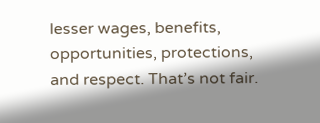lesser wages, benefits, opportunities, protections, and respect. That’s not fair.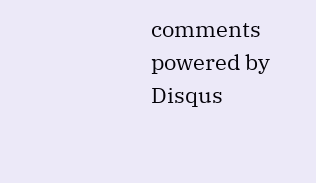comments powered by Disqus